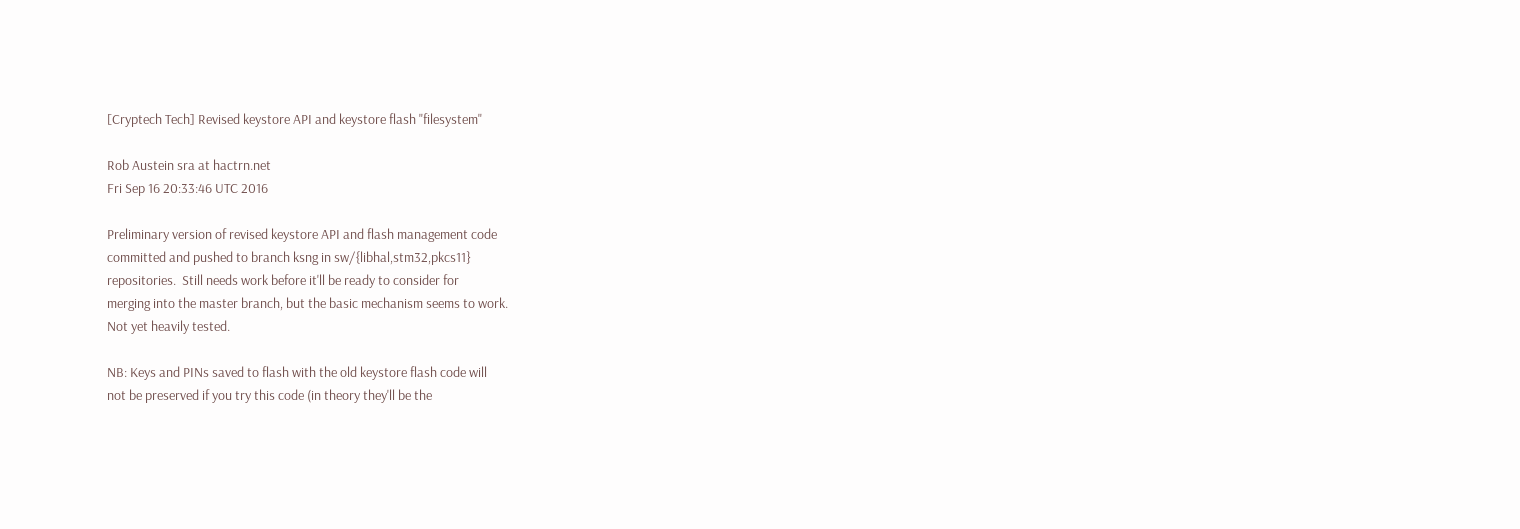[Cryptech Tech] Revised keystore API and keystore flash "filesystem"

Rob Austein sra at hactrn.net
Fri Sep 16 20:33:46 UTC 2016

Preliminary version of revised keystore API and flash management code
committed and pushed to branch ksng in sw/{libhal,stm32,pkcs11}
repositories.  Still needs work before it'll be ready to consider for
merging into the master branch, but the basic mechanism seems to work.
Not yet heavily tested.

NB: Keys and PINs saved to flash with the old keystore flash code will
not be preserved if you try this code (in theory they'll be the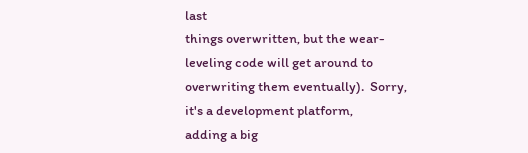last
things overwritten, but the wear-leveling code will get around to
overwriting them eventually).  Sorry, it's a development platform,
adding a big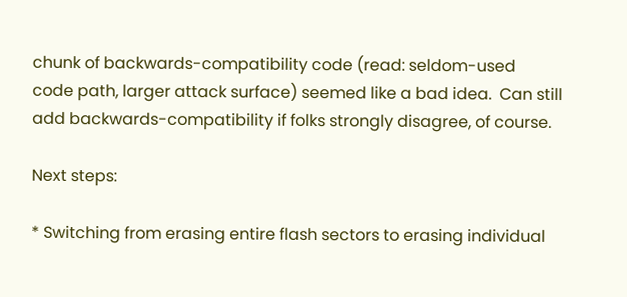chunk of backwards-compatibility code (read: seldom-used
code path, larger attack surface) seemed like a bad idea.  Can still
add backwards-compatibility if folks strongly disagree, of course.

Next steps:

* Switching from erasing entire flash sectors to erasing individual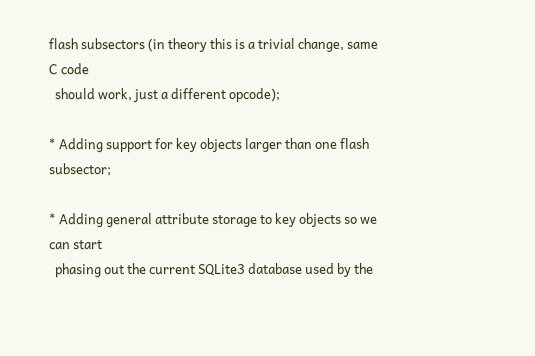flash subsectors (in theory this is a trivial change, same C code
  should work, just a different opcode);

* Adding support for key objects larger than one flash subsector;

* Adding general attribute storage to key objects so we can start
  phasing out the current SQLite3 database used by the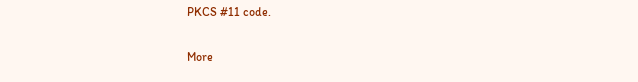PKCS #11 code.

More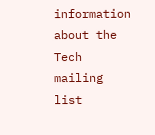information about the Tech mailing list